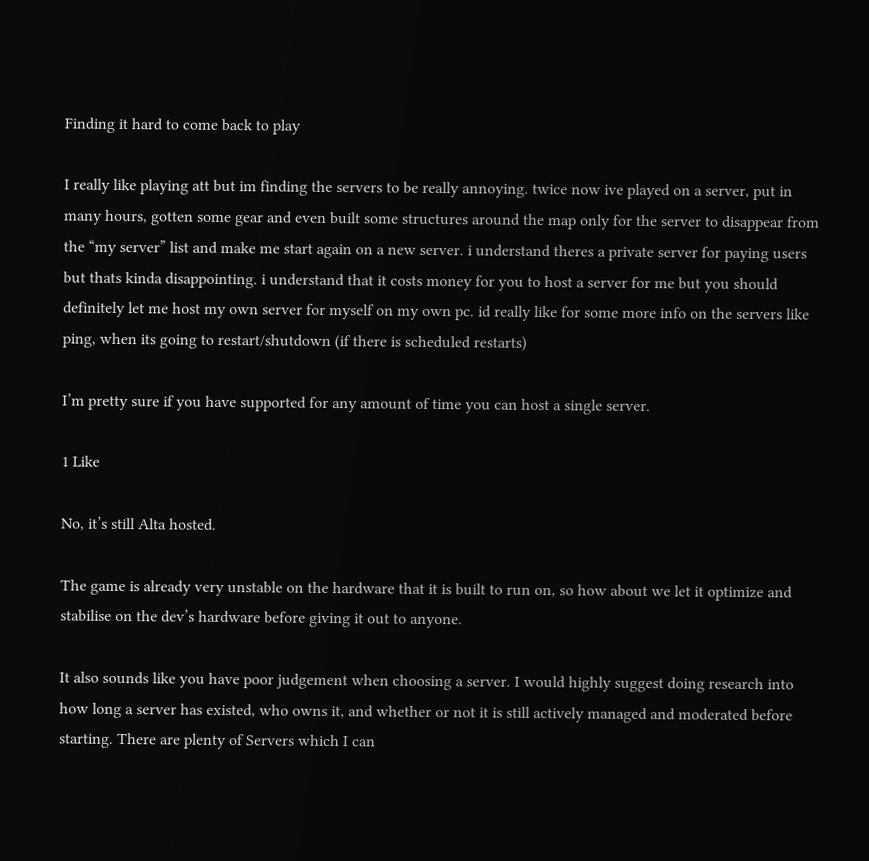Finding it hard to come back to play

I really like playing att but im finding the servers to be really annoying. twice now ive played on a server, put in many hours, gotten some gear and even built some structures around the map only for the server to disappear from the “my server” list and make me start again on a new server. i understand theres a private server for paying users but thats kinda disappointing. i understand that it costs money for you to host a server for me but you should definitely let me host my own server for myself on my own pc. id really like for some more info on the servers like ping, when its going to restart/shutdown (if there is scheduled restarts)

I’m pretty sure if you have supported for any amount of time you can host a single server.

1 Like

No, it’s still Alta hosted.

The game is already very unstable on the hardware that it is built to run on, so how about we let it optimize and stabilise on the dev’s hardware before giving it out to anyone.

It also sounds like you have poor judgement when choosing a server. I would highly suggest doing research into how long a server has existed, who owns it, and whether or not it is still actively managed and moderated before starting. There are plenty of Servers which I can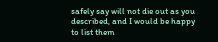safely say will not die out as you described, and I would be happy to list them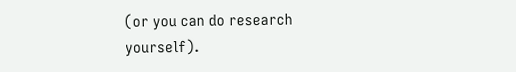(or you can do research yourself).